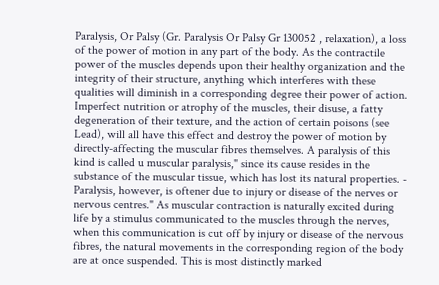Paralysis, Or Palsy (Gr. Paralysis Or Palsy Gr 130052 , relaxation), a loss of the power of motion in any part of the body. As the contractile power of the muscles depends upon their healthy organization and the integrity of their structure, anything which interferes with these qualities will diminish in a corresponding degree their power of action. Imperfect nutrition or atrophy of the muscles, their disuse, a fatty degeneration of their texture, and the action of certain poisons (see Lead), will all have this effect and destroy the power of motion by directly-affecting the muscular fibres themselves. A paralysis of this kind is called u muscular paralysis," since its cause resides in the substance of the muscular tissue, which has lost its natural properties. - Paralysis, however, is oftener due to injury or disease of the nerves or nervous centres." As muscular contraction is naturally excited during life by a stimulus communicated to the muscles through the nerves, when this communication is cut off by injury or disease of the nervous fibres, the natural movements in the corresponding region of the body are at once suspended. This is most distinctly marked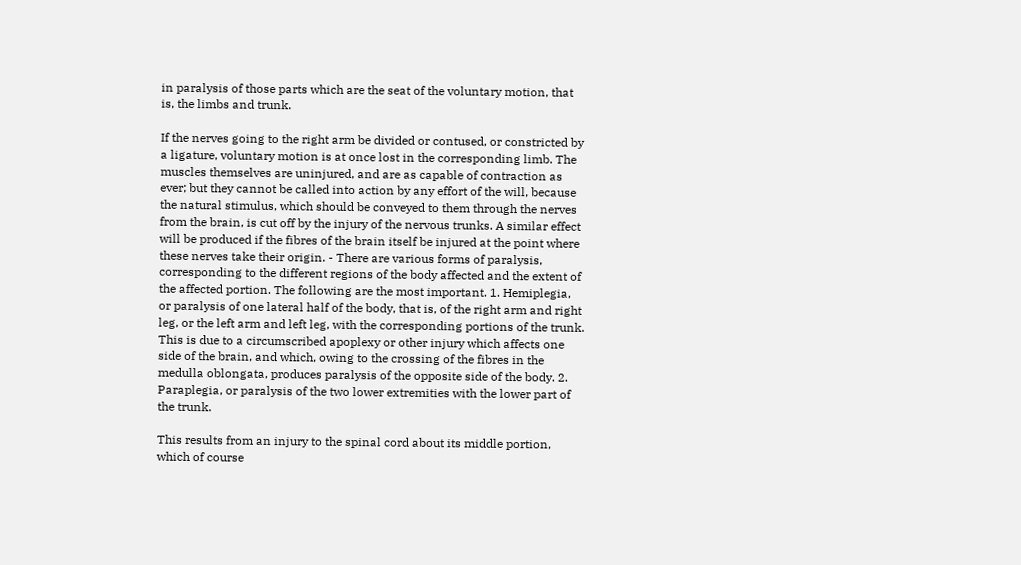in paralysis of those parts which are the seat of the voluntary motion, that is, the limbs and trunk.

If the nerves going to the right arm be divided or contused, or constricted by a ligature, voluntary motion is at once lost in the corresponding limb. The muscles themselves are uninjured, and are as capable of contraction as ever; but they cannot be called into action by any effort of the will, because the natural stimulus, which should be conveyed to them through the nerves from the brain, is cut off by the injury of the nervous trunks. A similar effect will be produced if the fibres of the brain itself be injured at the point where these nerves take their origin. - There are various forms of paralysis, corresponding to the different regions of the body affected and the extent of the affected portion. The following are the most important. 1. Hemiplegia, or paralysis of one lateral half of the body, that is, of the right arm and right leg, or the left arm and left leg, with the corresponding portions of the trunk. This is due to a circumscribed apoplexy or other injury which affects one side of the brain, and which, owing to the crossing of the fibres in the medulla oblongata, produces paralysis of the opposite side of the body. 2. Paraplegia, or paralysis of the two lower extremities with the lower part of the trunk.

This results from an injury to the spinal cord about its middle portion, which of course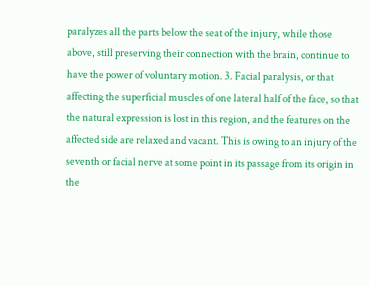paralyzes all the parts below the seat of the injury, while those above, still preserving their connection with the brain, continue to have the power of voluntary motion. 3. Facial paralysis, or that affecting the superficial muscles of one lateral half of the face, so that the natural expression is lost in this region, and the features on the affected side are relaxed and vacant. This is owing to an injury of the seventh or facial nerve at some point in its passage from its origin in the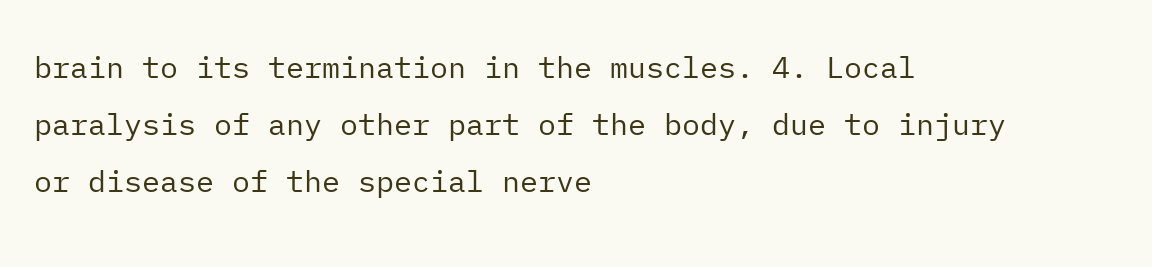brain to its termination in the muscles. 4. Local paralysis of any other part of the body, due to injury or disease of the special nerve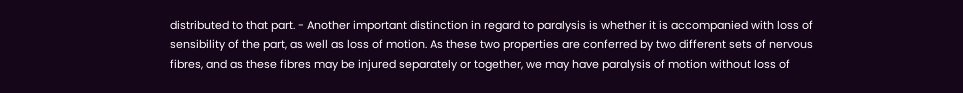distributed to that part. - Another important distinction in regard to paralysis is whether it is accompanied with loss of sensibility of the part, as well as loss of motion. As these two properties are conferred by two different sets of nervous fibres, and as these fibres may be injured separately or together, we may have paralysis of motion without loss of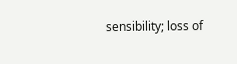sensibility; loss of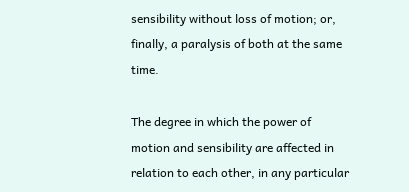sensibility without loss of motion; or, finally, a paralysis of both at the same time.

The degree in which the power of motion and sensibility are affected in relation to each other, in any particular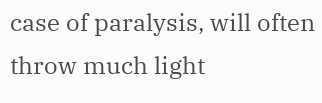case of paralysis, will often throw much light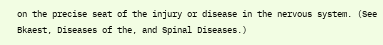on the precise seat of the injury or disease in the nervous system. (See Bkaest, Diseases of the, and Spinal Diseases.)